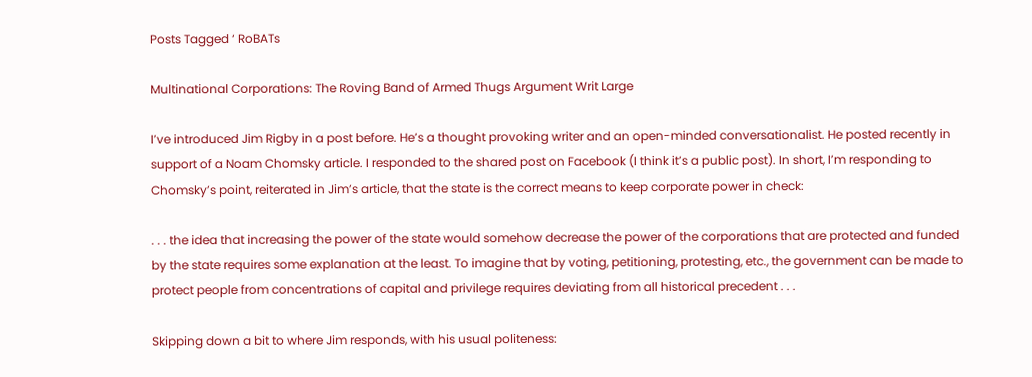Posts Tagged ‘ RoBATs

Multinational Corporations: The Roving Band of Armed Thugs Argument Writ Large

I’ve introduced Jim Rigby in a post before. He’s a thought provoking writer and an open-minded conversationalist. He posted recently in support of a Noam Chomsky article. I responded to the shared post on Facebook (I think it’s a public post). In short, I’m responding to Chomsky’s point, reiterated in Jim’s article, that the state is the correct means to keep corporate power in check:

. . . the idea that increasing the power of the state would somehow decrease the power of the corporations that are protected and funded by the state requires some explanation at the least. To imagine that by voting, petitioning, protesting, etc., the government can be made to protect people from concentrations of capital and privilege requires deviating from all historical precedent . . .

Skipping down a bit to where Jim responds, with his usual politeness: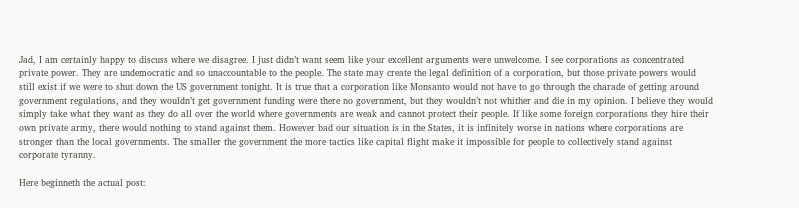Jad, I am certainly happy to discuss where we disagree. I just didn’t want seem like your excellent arguments were unwelcome. I see corporations as concentrated private power. They are undemocratic and so unaccountable to the people. The state may create the legal definition of a corporation, but those private powers would still exist if we were to shut down the US government tonight. It is true that a corporation like Monsanto would not have to go through the charade of getting around government regulations, and they wouldn’t get government funding were there no government, but they wouldn’t not whither and die in my opinion. I believe they would simply take what they want as they do all over the world where governments are weak and cannot protect their people. If like some foreign corporations they hire their own private army, there would nothing to stand against them. However bad our situation is in the States, it is infinitely worse in nations where corporations are stronger than the local governments. The smaller the government the more tactics like capital flight make it impossible for people to collectively stand against corporate tyranny.

Here beginneth the actual post: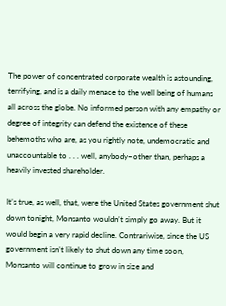The power of concentrated corporate wealth is astounding, terrifying, and is a daily menace to the well being of humans all across the globe. No informed person with any empathy or degree of integrity can defend the existence of these behemoths who are, as you rightly note, undemocratic and unaccountable to . . . well, anybody–other than, perhaps a heavily invested shareholder.

It’s true, as well, that, were the United States government shut down tonight, Monsanto wouldn’t simply go away. But it would begin a very rapid decline. Contrariwise, since the US government isn’t likely to shut down any time soon, Monsanto will continue to grow in size and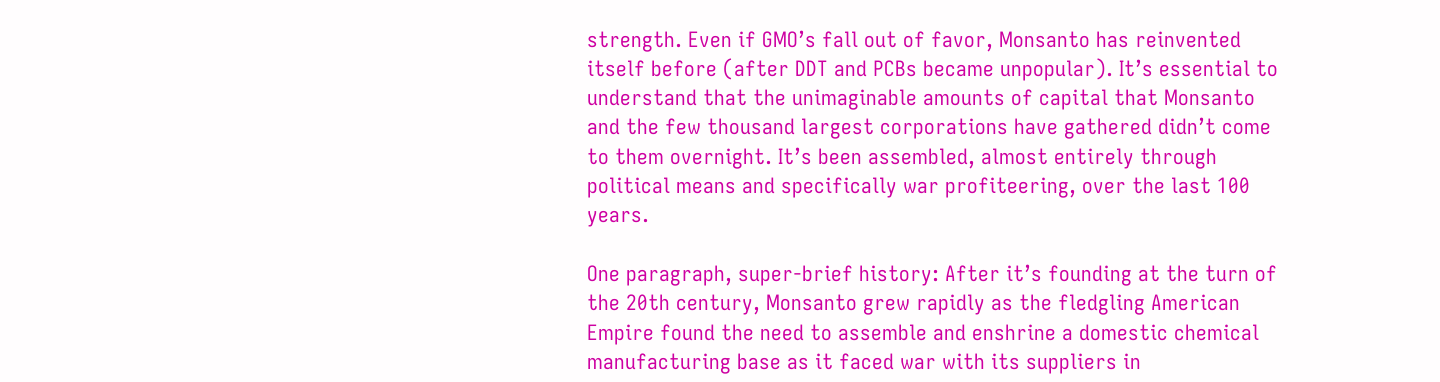strength. Even if GMO’s fall out of favor, Monsanto has reinvented itself before (after DDT and PCBs became unpopular). It’s essential to understand that the unimaginable amounts of capital that Monsanto and the few thousand largest corporations have gathered didn’t come to them overnight. It’s been assembled, almost entirely through political means and specifically war profiteering, over the last 100 years.

One paragraph, super-brief history: After it’s founding at the turn of the 20th century, Monsanto grew rapidly as the fledgling American Empire found the need to assemble and enshrine a domestic chemical manufacturing base as it faced war with its suppliers in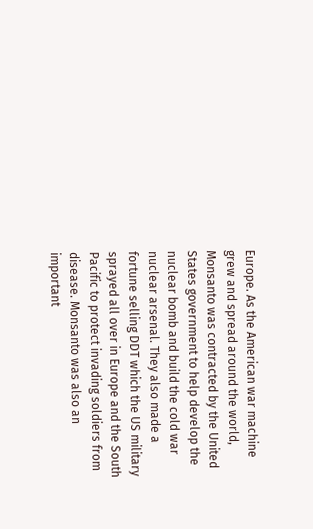Europe. As the American war machine grew and spread around the world, Monsanto was contracted by the United States government to help develop the nuclear bomb and build the cold war nuclear arsenal. They also made a fortune selling DDT which the US military sprayed all over in Europe and the South Pacific to protect invading soldiers from disease. Monsanto was also an important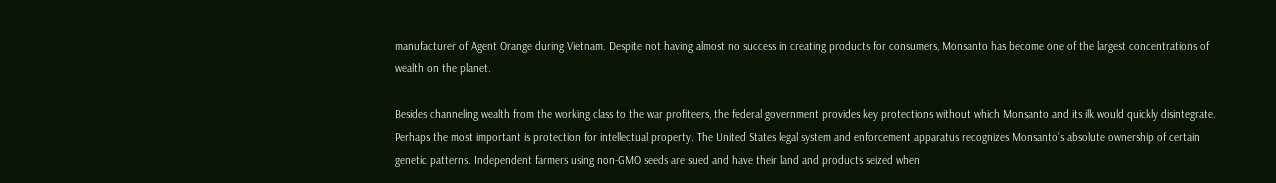manufacturer of Agent Orange during Vietnam. Despite not having almost no success in creating products for consumers, Monsanto has become one of the largest concentrations of wealth on the planet.

Besides channeling wealth from the working class to the war profiteers, the federal government provides key protections without which Monsanto and its ilk would quickly disintegrate. Perhaps the most important is protection for intellectual property. The United States legal system and enforcement apparatus recognizes Monsanto’s absolute ownership of certain genetic patterns. Independent farmers using non-GMO seeds are sued and have their land and products seized when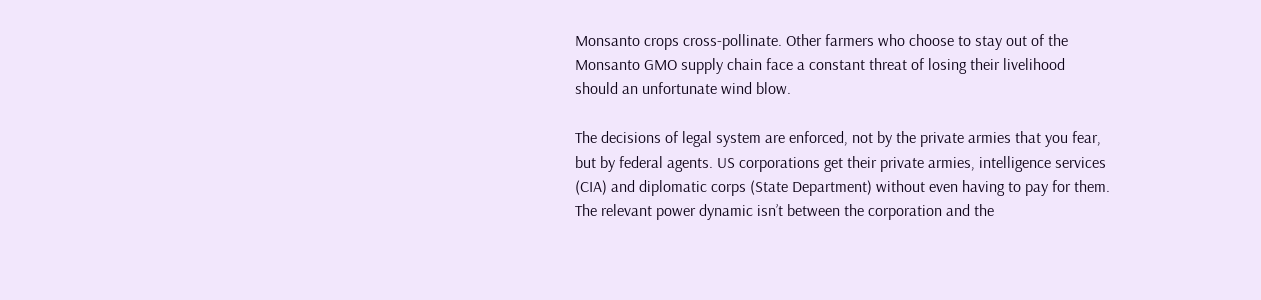Monsanto crops cross-pollinate. Other farmers who choose to stay out of the Monsanto GMO supply chain face a constant threat of losing their livelihood should an unfortunate wind blow.

The decisions of legal system are enforced, not by the private armies that you fear, but by federal agents. US corporations get their private armies, intelligence services (CIA) and diplomatic corps (State Department) without even having to pay for them. The relevant power dynamic isn’t between the corporation and the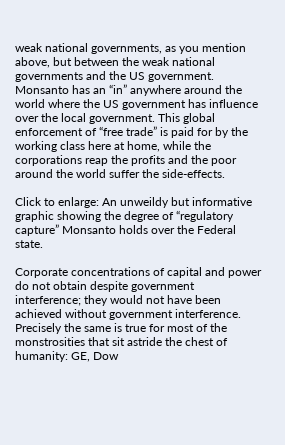weak national governments, as you mention above, but between the weak national governments and the US government. Monsanto has an “in” anywhere around the world where the US government has influence over the local government. This global enforcement of “free trade” is paid for by the working class here at home, while the corporations reap the profits and the poor around the world suffer the side-effects.

Click to enlarge: An unweildy but informative graphic showing the degree of “regulatory capture” Monsanto holds over the Federal state.

Corporate concentrations of capital and power do not obtain despite government interference; they would not have been achieved without government interference. Precisely the same is true for most of the monstrosities that sit astride the chest of humanity: GE, Dow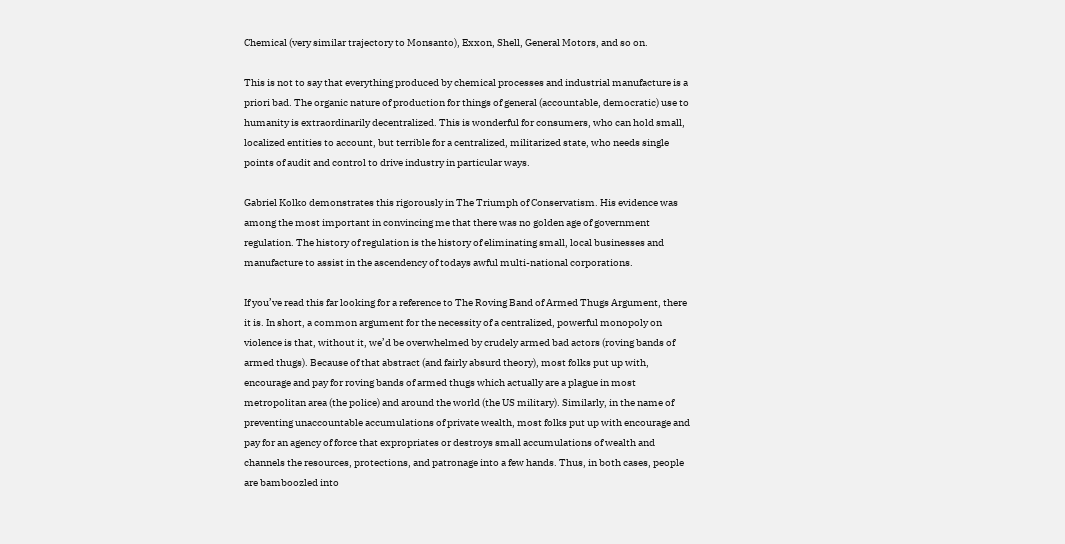Chemical (very similar trajectory to Monsanto), Exxon, Shell, General Motors, and so on.

This is not to say that everything produced by chemical processes and industrial manufacture is a priori bad. The organic nature of production for things of general (accountable, democratic) use to humanity is extraordinarily decentralized. This is wonderful for consumers, who can hold small, localized entities to account, but terrible for a centralized, militarized state, who needs single points of audit and control to drive industry in particular ways.

Gabriel Kolko demonstrates this rigorously in The Triumph of Conservatism. His evidence was among the most important in convincing me that there was no golden age of government regulation. The history of regulation is the history of eliminating small, local businesses and manufacture to assist in the ascendency of todays awful multi-national corporations.

If you’ve read this far looking for a reference to The Roving Band of Armed Thugs Argument, there it is. In short, a common argument for the necessity of a centralized, powerful monopoly on violence is that, without it, we’d be overwhelmed by crudely armed bad actors (roving bands of armed thugs). Because of that abstract (and fairly absurd theory), most folks put up with, encourage and pay for roving bands of armed thugs which actually are a plague in most metropolitan area (the police) and around the world (the US military). Similarly, in the name of preventing unaccountable accumulations of private wealth, most folks put up with encourage and pay for an agency of force that expropriates or destroys small accumulations of wealth and channels the resources, protections, and patronage into a few hands. Thus, in both cases, people are bamboozled into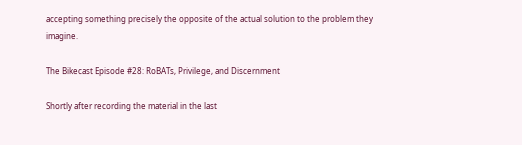accepting something precisely the opposite of the actual solution to the problem they imagine.

The Bikecast Episode #28: RoBATs, Privilege, and Discernment

Shortly after recording the material in the last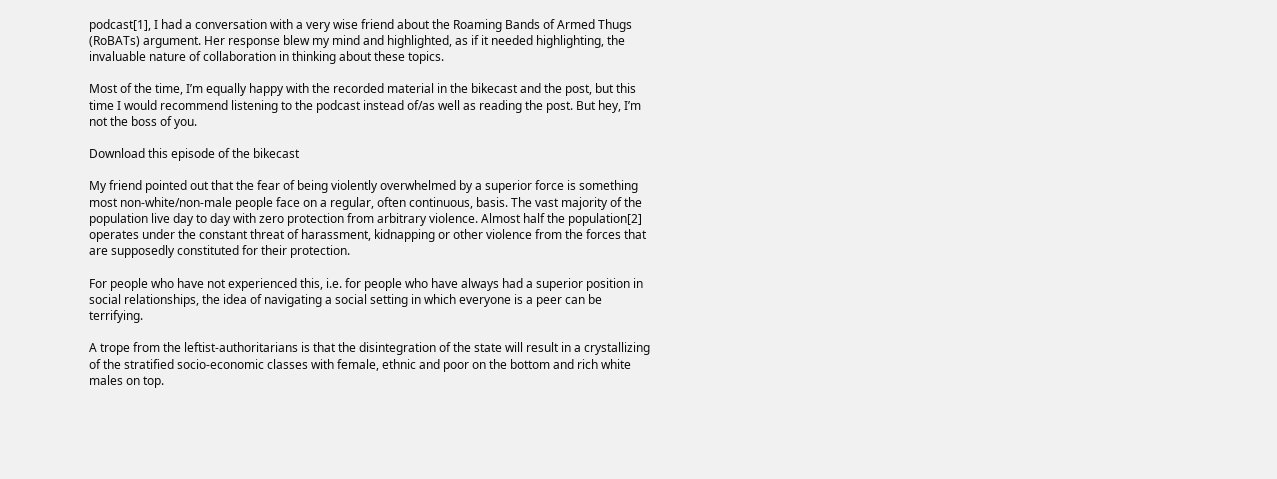podcast[1], I had a conversation with a very wise friend about the Roaming Bands of Armed Thugs (RoBATs) argument. Her response blew my mind and highlighted, as if it needed highlighting, the invaluable nature of collaboration in thinking about these topics.

Most of the time, I’m equally happy with the recorded material in the bikecast and the post, but this time I would recommend listening to the podcast instead of/as well as reading the post. But hey, I’m not the boss of you.

Download this episode of the bikecast

My friend pointed out that the fear of being violently overwhelmed by a superior force is something most non-white/non-male people face on a regular, often continuous, basis. The vast majority of the population live day to day with zero protection from arbitrary violence. Almost half the population[2] operates under the constant threat of harassment, kidnapping or other violence from the forces that are supposedly constituted for their protection.

For people who have not experienced this, i.e. for people who have always had a superior position in social relationships, the idea of navigating a social setting in which everyone is a peer can be terrifying.

A trope from the leftist-authoritarians is that the disintegration of the state will result in a crystallizing of the stratified socio-economic classes with female, ethnic and poor on the bottom and rich white males on top.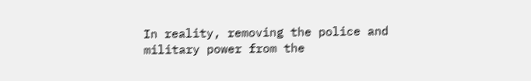In reality, removing the police and military power from the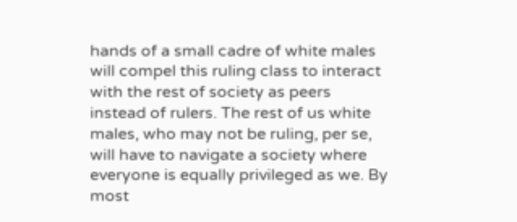hands of a small cadre of white males will compel this ruling class to interact with the rest of society as peers instead of rulers. The rest of us white males, who may not be ruling, per se, will have to navigate a society where everyone is equally privileged as we. By most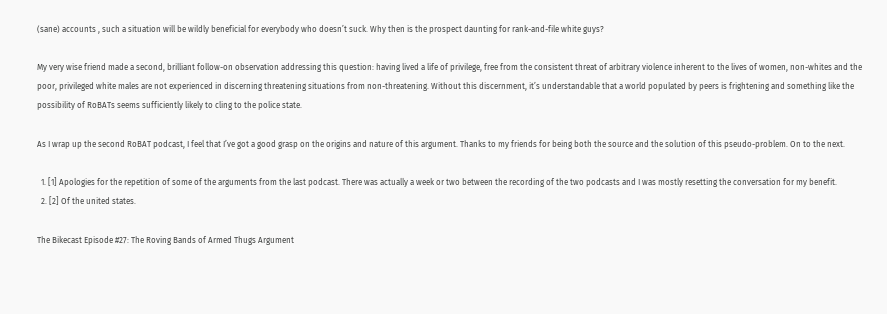(sane) accounts , such a situation will be wildly beneficial for everybody who doesn’t suck. Why then is the prospect daunting for rank-and-file white guys?

My very wise friend made a second, brilliant follow-on observation addressing this question: having lived a life of privilege, free from the consistent threat of arbitrary violence inherent to the lives of women, non-whites and the poor, privileged white males are not experienced in discerning threatening situations from non-threatening. Without this discernment, it’s understandable that a world populated by peers is frightening and something like the possibility of RoBATs seems sufficiently likely to cling to the police state.

As I wrap up the second RoBAT podcast, I feel that I’ve got a good grasp on the origins and nature of this argument. Thanks to my friends for being both the source and the solution of this pseudo-problem. On to the next.

  1. [1] Apologies for the repetition of some of the arguments from the last podcast. There was actually a week or two between the recording of the two podcasts and I was mostly resetting the conversation for my benefit.
  2. [2] Of the united states.

The Bikecast Episode #27: The Roving Bands of Armed Thugs Argument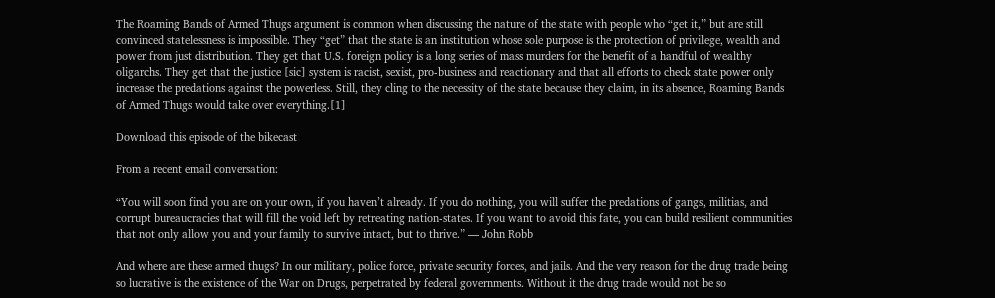The Roaming Bands of Armed Thugs argument is common when discussing the nature of the state with people who “get it,” but are still convinced statelessness is impossible. They “get” that the state is an institution whose sole purpose is the protection of privilege, wealth and power from just distribution. They get that U.S. foreign policy is a long series of mass murders for the benefit of a handful of wealthy oligarchs. They get that the justice [sic] system is racist, sexist, pro-business and reactionary and that all efforts to check state power only increase the predations against the powerless. Still, they cling to the necessity of the state because they claim, in its absence, Roaming Bands of Armed Thugs would take over everything.[1]

Download this episode of the bikecast

From a recent email conversation:

“You will soon find you are on your own, if you haven’t already. If you do nothing, you will suffer the predations of gangs, militias, and corrupt bureaucracies that will fill the void left by retreating nation-states. If you want to avoid this fate, you can build resilient communities that not only allow you and your family to survive intact, but to thrive.” — John Robb

And where are these armed thugs? In our military, police force, private security forces, and jails. And the very reason for the drug trade being so lucrative is the existence of the War on Drugs, perpetrated by federal governments. Without it the drug trade would not be so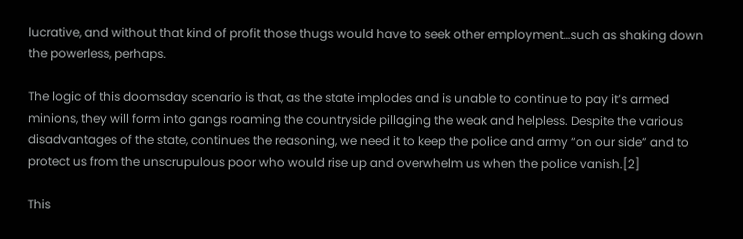lucrative, and without that kind of profit those thugs would have to seek other employment…such as shaking down the powerless, perhaps.

The logic of this doomsday scenario is that, as the state implodes and is unable to continue to pay it’s armed minions, they will form into gangs roaming the countryside pillaging the weak and helpless. Despite the various disadvantages of the state, continues the reasoning, we need it to keep the police and army “on our side” and to protect us from the unscrupulous poor who would rise up and overwhelm us when the police vanish.[2]

This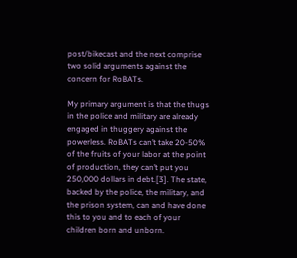post/bikecast and the next comprise two solid arguments against the concern for RoBATs.

My primary argument is that the thugs in the police and military are already engaged in thuggery against the powerless. RoBATs can’t take 20-50% of the fruits of your labor at the point of production, they can’t put you 250,000 dollars in debt.[3]. The state, backed by the police, the military, and the prison system, can and have done this to you and to each of your children born and unborn.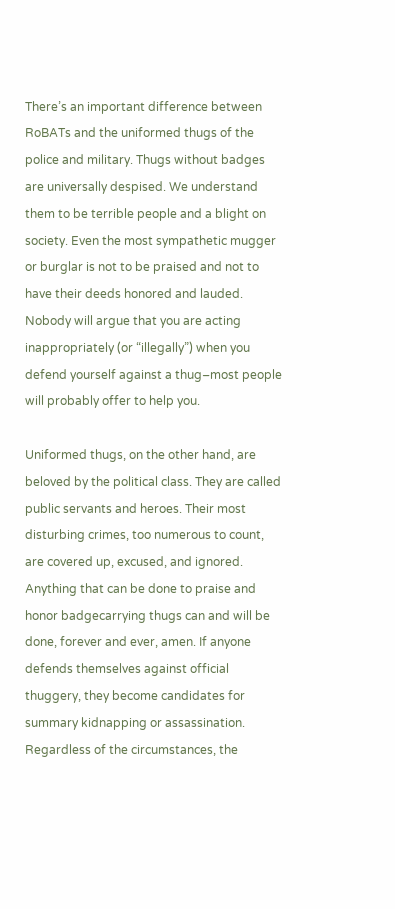There’s an important difference between RoBATs and the uniformed thugs of the police and military. Thugs without badges are universally despised. We understand them to be terrible people and a blight on society. Even the most sympathetic mugger or burglar is not to be praised and not to have their deeds honored and lauded. Nobody will argue that you are acting inappropriately (or “illegally”) when you defend yourself against a thug–most people will probably offer to help you.

Uniformed thugs, on the other hand, are beloved by the political class. They are called public servants and heroes. Their most disturbing crimes, too numerous to count, are covered up, excused, and ignored. Anything that can be done to praise and honor badgecarrying thugs can and will be done, forever and ever, amen. If anyone defends themselves against official thuggery, they become candidates for summary kidnapping or assassination. Regardless of the circumstances, the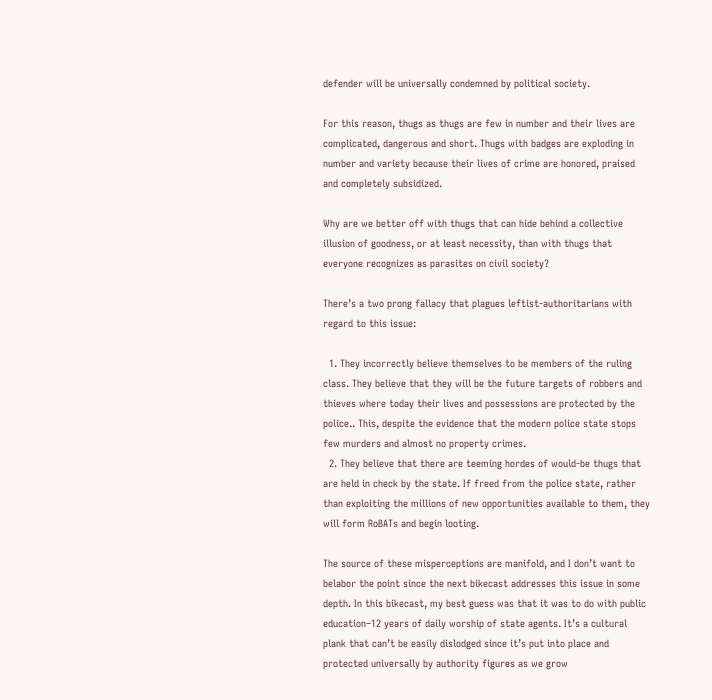defender will be universally condemned by political society.

For this reason, thugs as thugs are few in number and their lives are complicated, dangerous and short. Thugs with badges are exploding in number and variety because their lives of crime are honored, praised and completely subsidized.

Why are we better off with thugs that can hide behind a collective illusion of goodness, or at least necessity, than with thugs that everyone recognizes as parasites on civil society?

There’s a two prong fallacy that plagues leftist-authoritarians with regard to this issue:

  1. They incorrectly believe themselves to be members of the ruling class. They believe that they will be the future targets of robbers and thieves where today their lives and possessions are protected by the police.. This, despite the evidence that the modern police state stops few murders and almost no property crimes.
  2. They believe that there are teeming hordes of would-be thugs that are held in check by the state. If freed from the police state, rather than exploiting the millions of new opportunities available to them, they will form RoBATs and begin looting.

The source of these misperceptions are manifold, and I don’t want to belabor the point since the next bikecast addresses this issue in some depth. In this bikecast, my best guess was that it was to do with public education–12 years of daily worship of state agents. It’s a cultural plank that can’t be easily dislodged since it’s put into place and protected universally by authority figures as we grow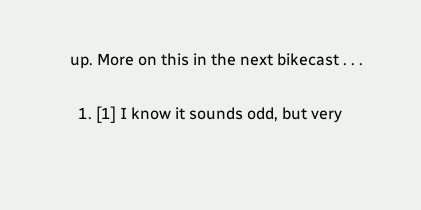up. More on this in the next bikecast . . .

  1. [1] I know it sounds odd, but very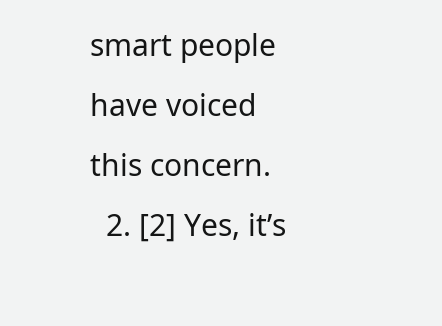smart people have voiced this concern.
  2. [2] Yes, it’s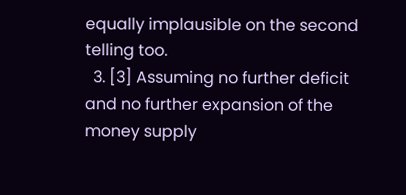equally implausible on the second telling too.
  3. [3] Assuming no further deficit and no further expansion of the money supply